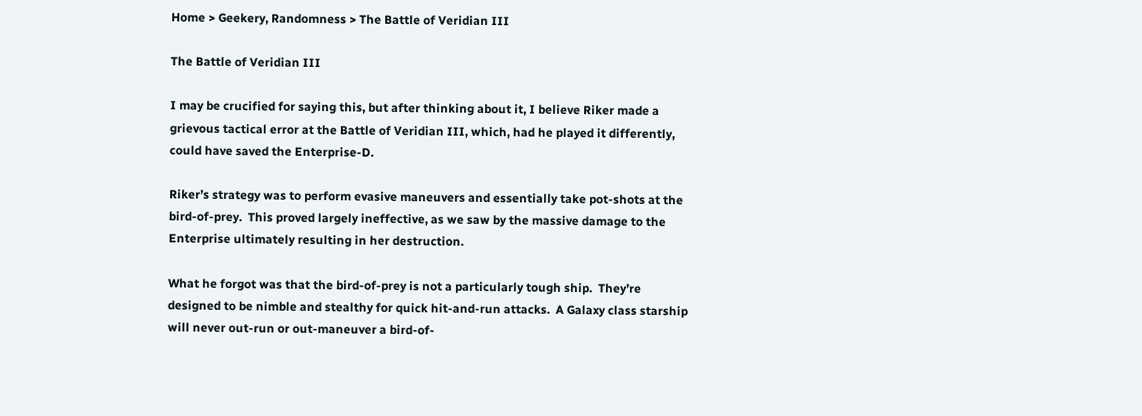Home > Geekery, Randomness > The Battle of Veridian III

The Battle of Veridian III

I may be crucified for saying this, but after thinking about it, I believe Riker made a grievous tactical error at the Battle of Veridian III, which, had he played it differently, could have saved the Enterprise-D.

Riker’s strategy was to perform evasive maneuvers and essentially take pot-shots at the bird-of-prey.  This proved largely ineffective, as we saw by the massive damage to the Enterprise ultimately resulting in her destruction.

What he forgot was that the bird-of-prey is not a particularly tough ship.  They’re designed to be nimble and stealthy for quick hit-and-run attacks.  A Galaxy class starship will never out-run or out-maneuver a bird-of-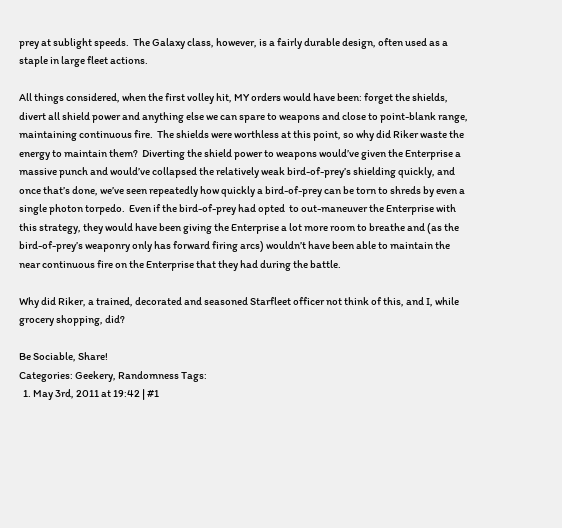prey at sublight speeds.  The Galaxy class, however, is a fairly durable design, often used as a staple in large fleet actions.

All things considered, when the first volley hit, MY orders would have been: forget the shields, divert all shield power and anything else we can spare to weapons and close to point-blank range, maintaining continuous fire.  The shields were worthless at this point, so why did Riker waste the energy to maintain them?  Diverting the shield power to weapons would’ve given the Enterprise a massive punch and would’ve collapsed the relatively weak bird-of-prey’s shielding quickly, and once that’s done, we’ve seen repeatedly how quickly a bird-of-prey can be torn to shreds by even a single photon torpedo.  Even if the bird-of-prey had opted  to out-maneuver the Enterprise with this strategy, they would have been giving the Enterprise a lot more room to breathe and (as the bird-of-prey’s weaponry only has forward firing arcs) wouldn’t have been able to maintain the near continuous fire on the Enterprise that they had during the battle.

Why did Riker, a trained, decorated and seasoned Starfleet officer not think of this, and I, while grocery shopping, did?

Be Sociable, Share!
Categories: Geekery, Randomness Tags:
  1. May 3rd, 2011 at 19:42 | #1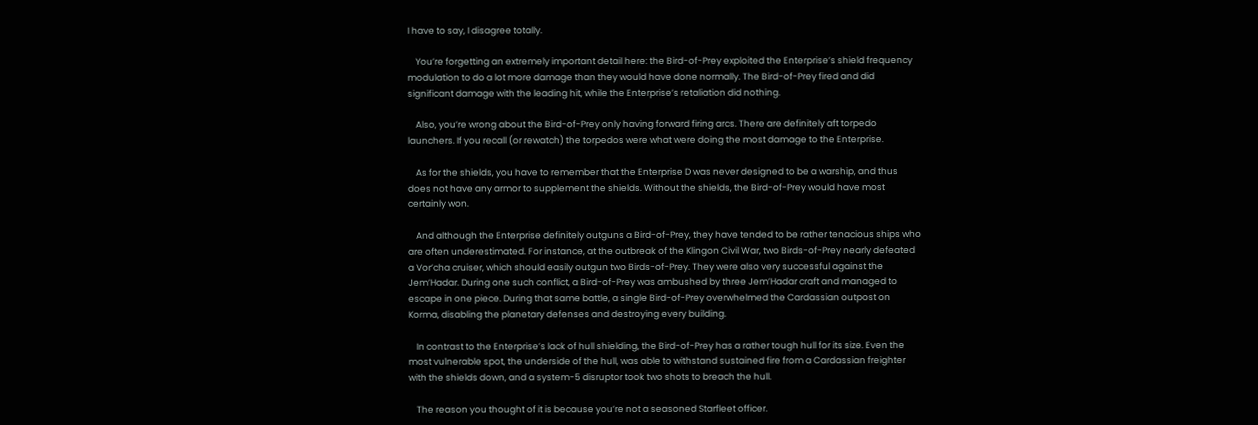I have to say, I disagree totally.

    You’re forgetting an extremely important detail here: the Bird-of-Prey exploited the Enterprise’s shield frequency modulation to do a lot more damage than they would have done normally. The Bird-of-Prey fired and did significant damage with the leading hit, while the Enterprise’s retaliation did nothing.

    Also, you’re wrong about the Bird-of-Prey only having forward firing arcs. There are definitely aft torpedo launchers. If you recall (or rewatch) the torpedos were what were doing the most damage to the Enterprise.

    As for the shields, you have to remember that the Enterprise D was never designed to be a warship, and thus does not have any armor to supplement the shields. Without the shields, the Bird-of-Prey would have most certainly won.

    And although the Enterprise definitely outguns a Bird-of-Prey, they have tended to be rather tenacious ships who are often underestimated. For instance, at the outbreak of the Klingon Civil War, two Birds-of-Prey nearly defeated a Vor’cha cruiser, which should easily outgun two Birds-of-Prey. They were also very successful against the Jem’Hadar. During one such conflict, a Bird-of-Prey was ambushed by three Jem’Hadar craft and managed to escape in one piece. During that same battle, a single Bird-of-Prey overwhelmed the Cardassian outpost on Korma, disabling the planetary defenses and destroying every building.

    In contrast to the Enterprise’s lack of hull shielding, the Bird-of-Prey has a rather tough hull for its size. Even the most vulnerable spot, the underside of the hull, was able to withstand sustained fire from a Cardassian freighter with the shields down, and a system-5 disruptor took two shots to breach the hull.

    The reason you thought of it is because you’re not a seasoned Starfleet officer.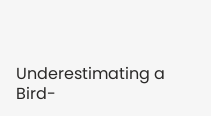Underestimating a Bird-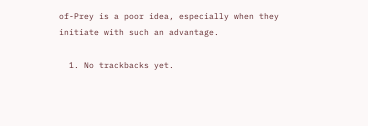of-Prey is a poor idea, especially when they initiate with such an advantage.

  1. No trackbacks yet.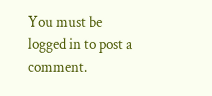You must be logged in to post a comment.